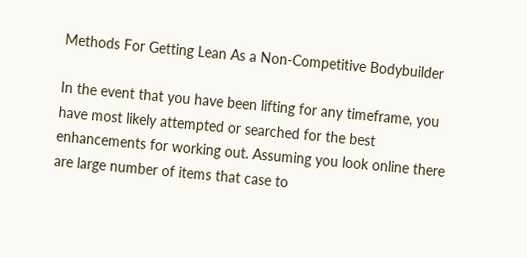Methods For Getting Lean As a Non-Competitive Bodybuilder

In the event that you have been lifting for any timeframe, you have most likely attempted or searched for the best enhancements for working out. Assuming you look online there are large number of items that case to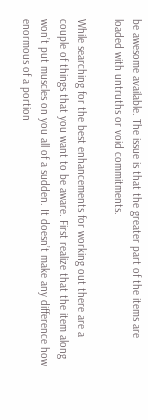be awesome available. The issue is that the greater part of the items are loaded with untruths or void commitments.

While searching for the best enhancements for working out there are a couple of things that you want to be aware. First realize that the item along won’t put muscles on you all of a sudden. It doesn’t make any difference how enormous of a portion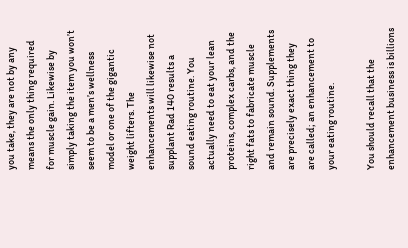you take, they are not by any means the only thing required for muscle gain. Likewise by simply taking the item you won’t seem to be a men’s wellness model or one of the gigantic weight lifters. The enhancements will likewise not supplant Rad 140 results a sound eating routine. You actually need to eat your lean proteins, complex carbs, and the right fats to fabricate muscle and remain sound. Supplements are precisely exact thing they are called; an enhancement to your eating routine.

You should recall that the enhancement business is billions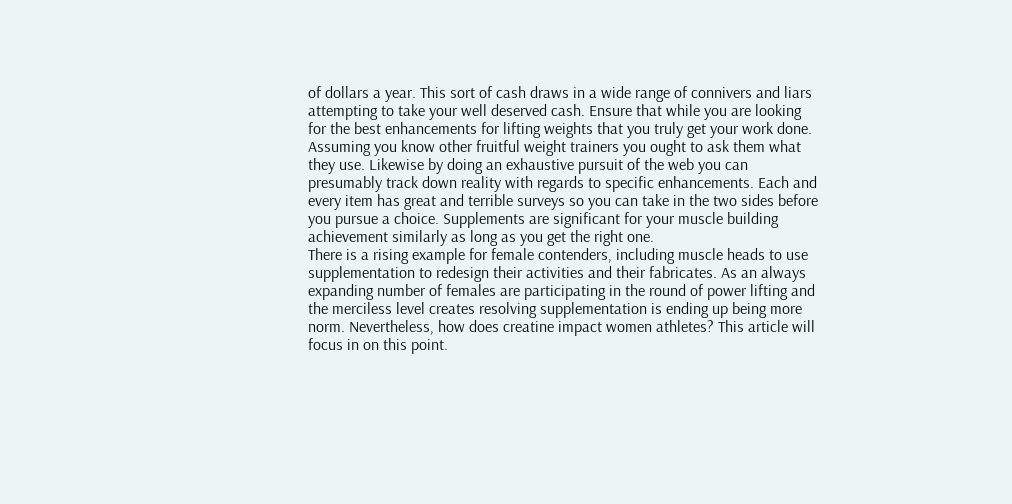of dollars a year. This sort of cash draws in a wide range of connivers and liars attempting to take your well deserved cash. Ensure that while you are looking for the best enhancements for lifting weights that you truly get your work done. Assuming you know other fruitful weight trainers you ought to ask them what they use. Likewise by doing an exhaustive pursuit of the web you can presumably track down reality with regards to specific enhancements. Each and every item has great and terrible surveys so you can take in the two sides before you pursue a choice. Supplements are significant for your muscle building achievement similarly as long as you get the right one.
There is a rising example for female contenders, including muscle heads to use supplementation to redesign their activities and their fabricates. As an always expanding number of females are participating in the round of power lifting and the merciless level creates resolving supplementation is ending up being more norm. Nevertheless, how does creatine impact women athletes? This article will focus in on this point.